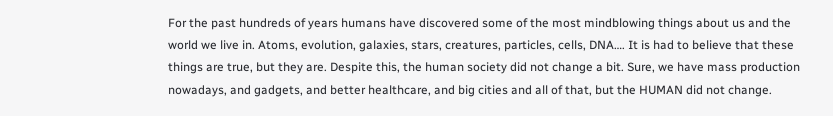For the past hundreds of years humans have discovered some of the most mindblowing things about us and the world we live in. Atoms, evolution, galaxies, stars, creatures, particles, cells, DNA…. It is had to believe that these things are true, but they are. Despite this, the human society did not change a bit. Sure, we have mass production nowadays, and gadgets, and better healthcare, and big cities and all of that, but the HUMAN did not change.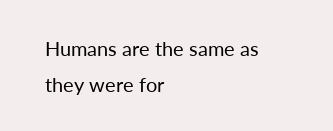Humans are the same as they were for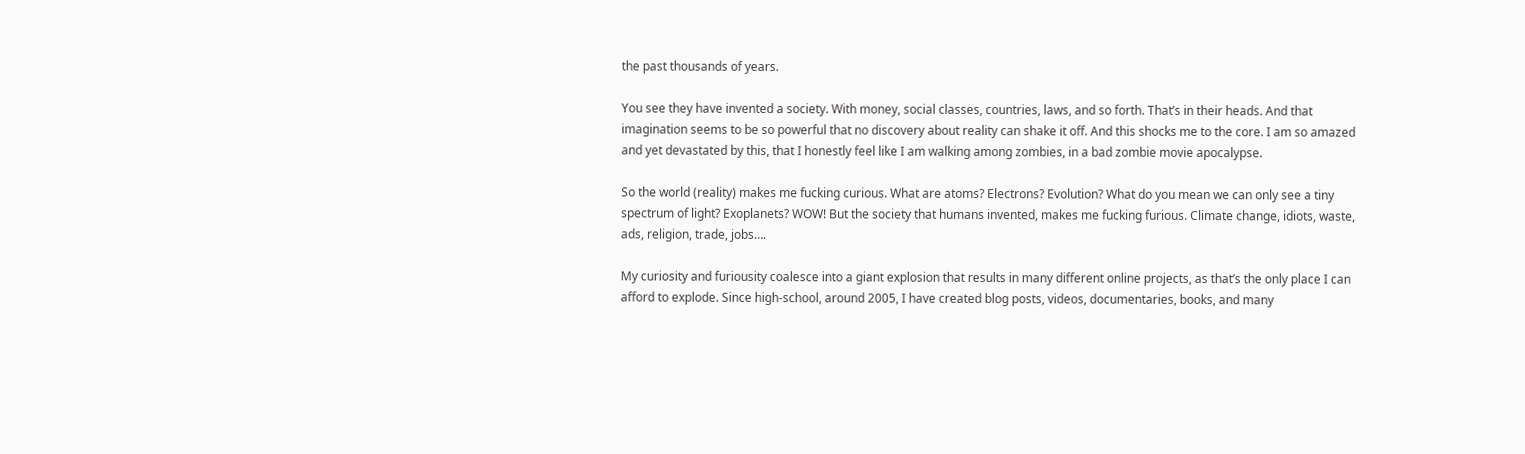the past thousands of years.

You see they have invented a society. With money, social classes, countries, laws, and so forth. That’s in their heads. And that imagination seems to be so powerful that no discovery about reality can shake it off. And this shocks me to the core. I am so amazed and yet devastated by this, that I honestly feel like I am walking among zombies, in a bad zombie movie apocalypse.

So the world (reality) makes me fucking curious. What are atoms? Electrons? Evolution? What do you mean we can only see a tiny spectrum of light? Exoplanets? WOW! But the society that humans invented, makes me fucking furious. Climate change, idiots, waste, ads, religion, trade, jobs….

My curiosity and furiousity coalesce into a giant explosion that results in many different online projects, as that’s the only place I can afford to explode. Since high-school, around 2005, I have created blog posts, videos, documentaries, books, and many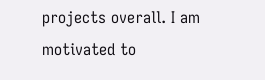projects overall. I am motivated to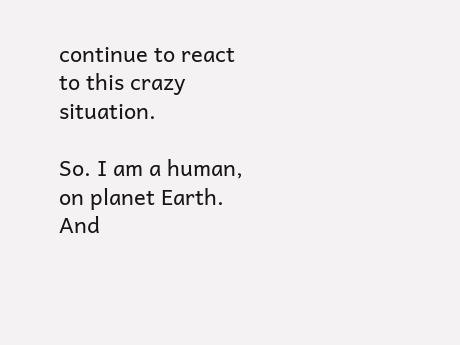continue to react to this crazy situation.

So. I am a human, on planet Earth. And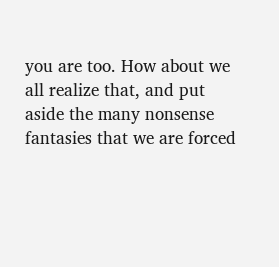you are too. How about we all realize that, and put aside the many nonsense fantasies that we are forced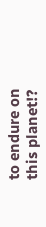to endure on this planet!?